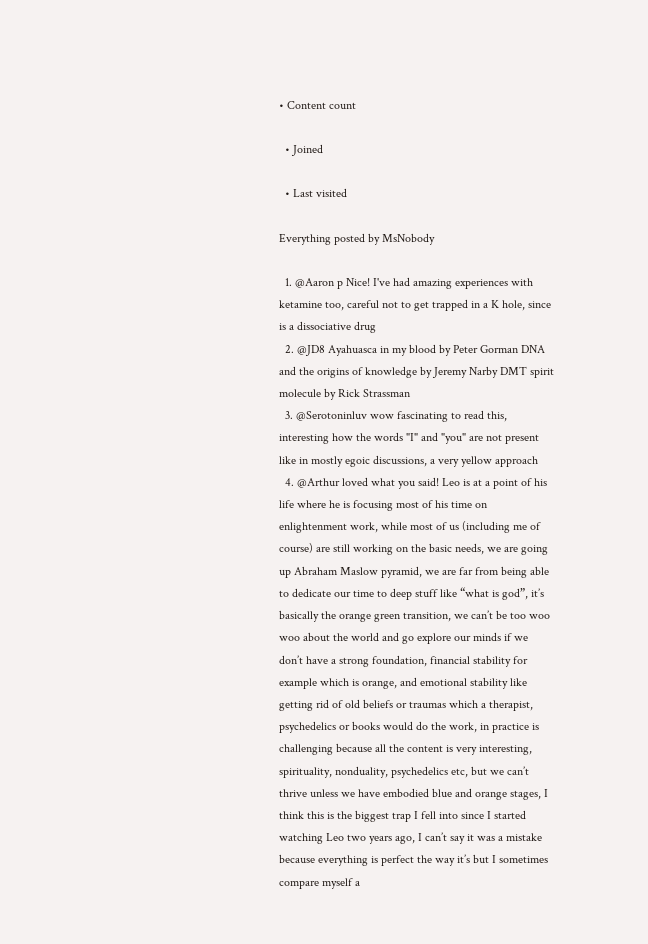• Content count

  • Joined

  • Last visited

Everything posted by MsNobody

  1. @Aaron p Nice! I've had amazing experiences with ketamine too, careful not to get trapped in a K hole, since is a dissociative drug
  2. @JD8 Ayahuasca in my blood by Peter Gorman DNA and the origins of knowledge by Jeremy Narby DMT spirit molecule by Rick Strassman
  3. @Serotoninluv wow fascinating to read this, interesting how the words "I" and "you" are not present like in mostly egoic discussions, a very yellow approach
  4. @Arthur loved what you said! Leo is at a point of his life where he is focusing most of his time on enlightenment work, while most of us (including me of course) are still working on the basic needs, we are going up Abraham Maslow pyramid, we are far from being able to dedicate our time to deep stuff like “what is god”, it’s basically the orange green transition, we can’t be too woo woo about the world and go explore our minds if we don’t have a strong foundation, financial stability for example which is orange, and emotional stability like getting rid of old beliefs or traumas which a therapist, psychedelics or books would do the work, in practice is challenging because all the content is very interesting, spirituality, nonduality, psychedelics etc, but we can’t thrive unless we have embodied blue and orange stages, I think this is the biggest trap I fell into since I started watching Leo two years ago, I can’t say it was a mistake because everything is perfect the way it’s but I sometimes compare myself a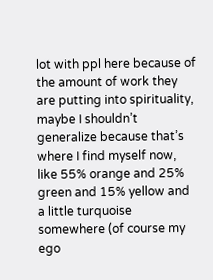lot with ppl here because of the amount of work they are putting into spirituality, maybe I shouldn’t generalize because that’s where I find myself now, like 55% orange and 25% green and 15% yellow and a little turquoise somewhere (of course my ego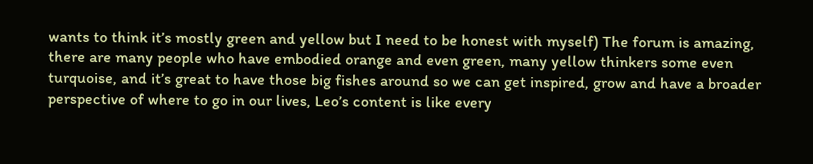wants to think it’s mostly green and yellow but I need to be honest with myself) The forum is amazing, there are many people who have embodied orange and even green, many yellow thinkers some even turquoise, and it’s great to have those big fishes around so we can get inspired, grow and have a broader perspective of where to go in our lives, Leo’s content is like every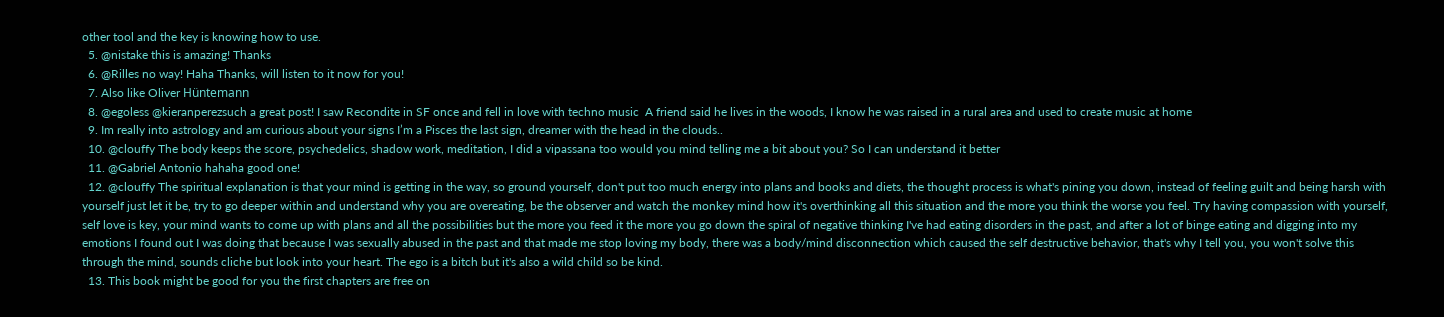other tool and the key is knowing how to use.
  5. @nistake this is amazing! Thanks
  6. @Rilles no way! Haha Thanks, will listen to it now for you!
  7. Also like Oliver Hüntemann
  8. @egoless @kieranperezsuch a great post! I saw Recondite in SF once and fell in love with techno music  A friend said he lives in the woods, I know he was raised in a rural area and used to create music at home
  9. Im really into astrology and am curious about your signs I’m a Pisces the last sign, dreamer with the head in the clouds..
  10. @clouffy The body keeps the score, psychedelics, shadow work, meditation, I did a vipassana too would you mind telling me a bit about you? So I can understand it better
  11. @Gabriel Antonio hahaha good one!
  12. @clouffy The spiritual explanation is that your mind is getting in the way, so ground yourself, don't put too much energy into plans and books and diets, the thought process is what's pining you down, instead of feeling guilt and being harsh with yourself just let it be, try to go deeper within and understand why you are overeating, be the observer and watch the monkey mind how it's overthinking all this situation and the more you think the worse you feel. Try having compassion with yourself, self love is key, your mind wants to come up with plans and all the possibilities but the more you feed it the more you go down the spiral of negative thinking I've had eating disorders in the past, and after a lot of binge eating and digging into my emotions I found out I was doing that because I was sexually abused in the past and that made me stop loving my body, there was a body/mind disconnection which caused the self destructive behavior, that's why I tell you, you won't solve this through the mind, sounds cliche but look into your heart. The ego is a bitch but it's also a wild child so be kind.
  13. This book might be good for you the first chapters are free on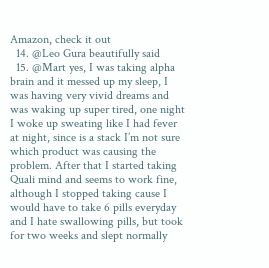Amazon, check it out
  14. @Leo Gura beautifully said
  15. @Mart yes, I was taking alpha brain and it messed up my sleep, I was having very vivid dreams and was waking up super tired, one night I woke up sweating like I had fever at night, since is a stack I’m not sure which product was causing the problem. After that I started taking Quali mind and seems to work fine, although I stopped taking cause I would have to take 6 pills everyday and I hate swallowing pills, but took for two weeks and slept normally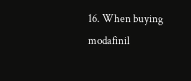16. When buying modafinil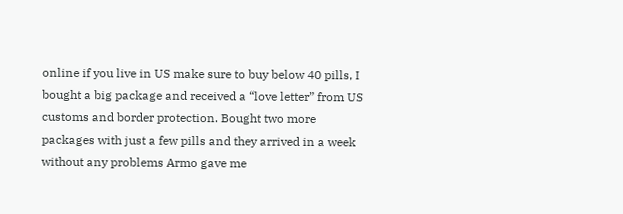online if you live in US make sure to buy below 40 pills, I bought a big package and received a “love letter” from US customs and border protection. Bought two more packages with just a few pills and they arrived in a week without any problems Armo gave me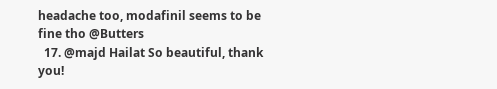headache too, modafinil seems to be fine tho @Butters
  17. @majd Hailat So beautiful, thank you!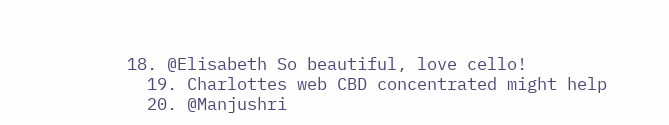18. @Elisabeth So beautiful, love cello!
  19. Charlottes web CBD concentrated might help
  20. @Manjushri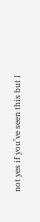not yes if you’ve seen this but I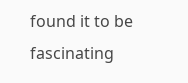found it to be fascinating